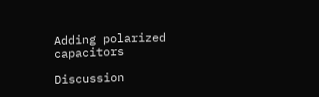Adding polarized capacitors

Discussion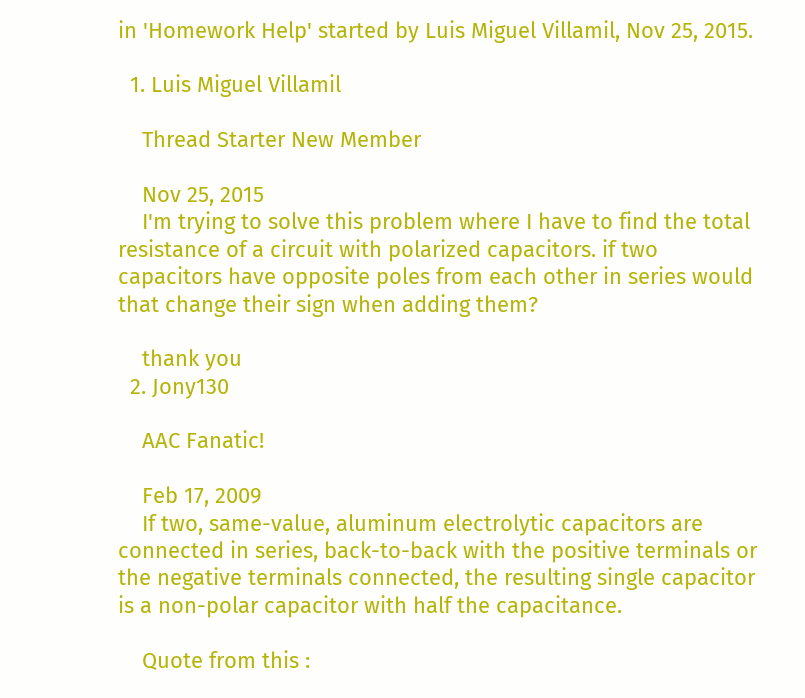in 'Homework Help' started by Luis Miguel Villamil, Nov 25, 2015.

  1. Luis Miguel Villamil

    Thread Starter New Member

    Nov 25, 2015
    I'm trying to solve this problem where I have to find the total resistance of a circuit with polarized capacitors. if two capacitors have opposite poles from each other in series would that change their sign when adding them?

    thank you
  2. Jony130

    AAC Fanatic!

    Feb 17, 2009
    If two, same-value, aluminum electrolytic capacitors are connected in series, back-to-back with the positive terminals or the negative terminals connected, the resulting single capacitor is a non-polar capacitor with half the capacitance.

    Quote from this :